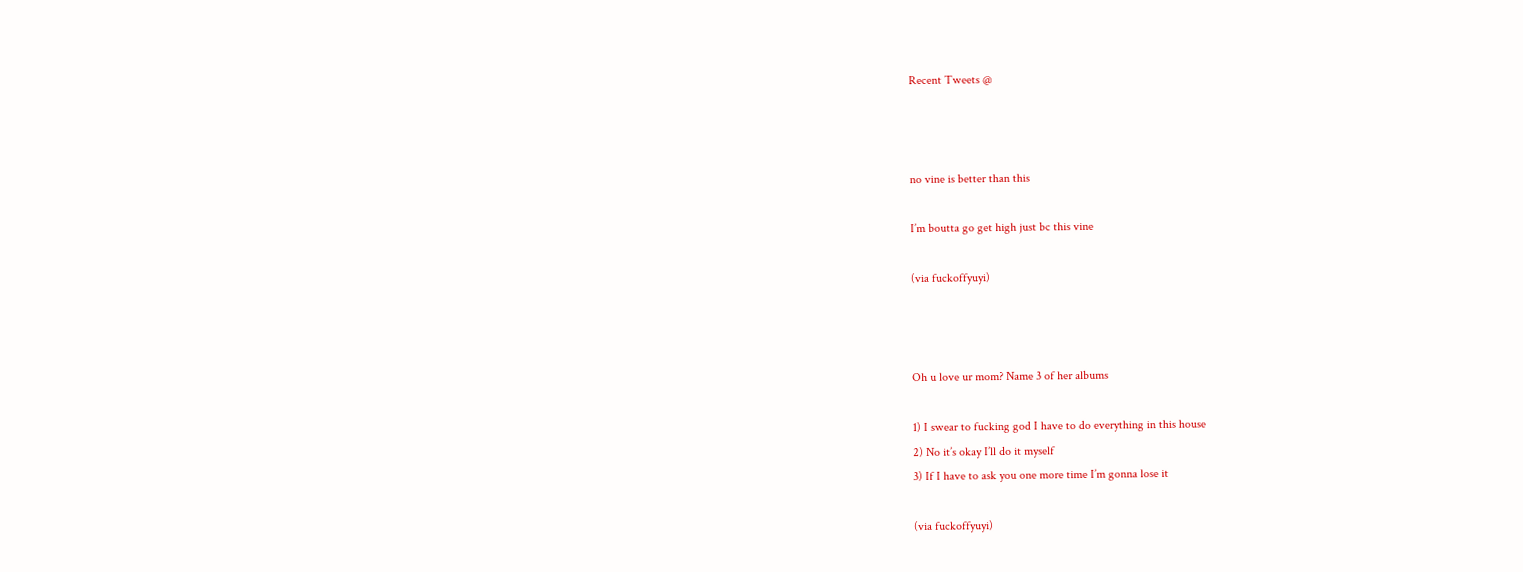Recent Tweets @



no vine is better than this

I’m boutta go get high just bc this vine

(via fuckoffyuyi)



Oh u love ur mom? Name 3 of her albums

1) I swear to fucking god I have to do everything in this house
2) No it’s okay I’ll do it myself
3) If I have to ask you one more time I’m gonna lose it

(via fuckoffyuyi)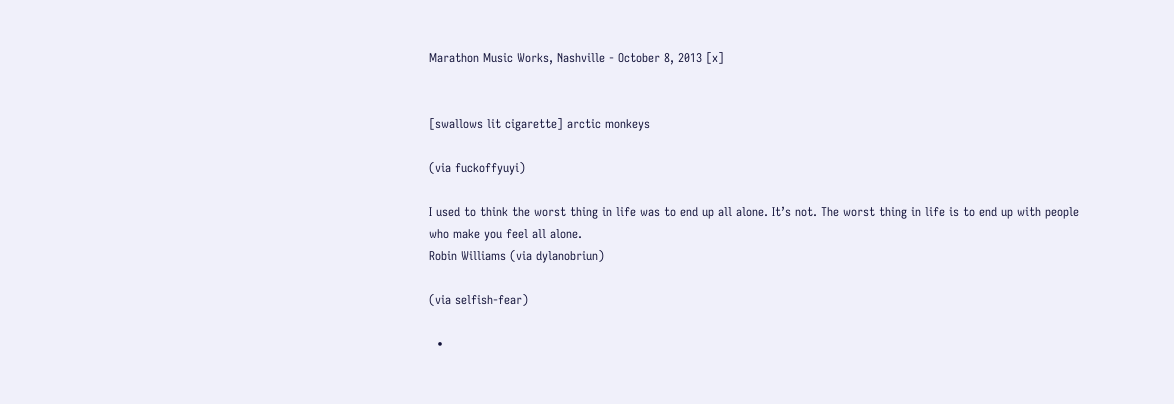Marathon Music Works, Nashville - October 8, 2013 [x]


[swallows lit cigarette] arctic monkeys

(via fuckoffyuyi)

I used to think the worst thing in life was to end up all alone. It’s not. The worst thing in life is to end up with people who make you feel all alone.
Robin Williams (via dylanobriun)

(via selfish-fear)

  •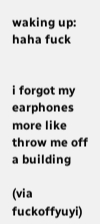waking up: haha fuck


i forgot my earphones more like throw me off a building

(via fuckoffyuyi)